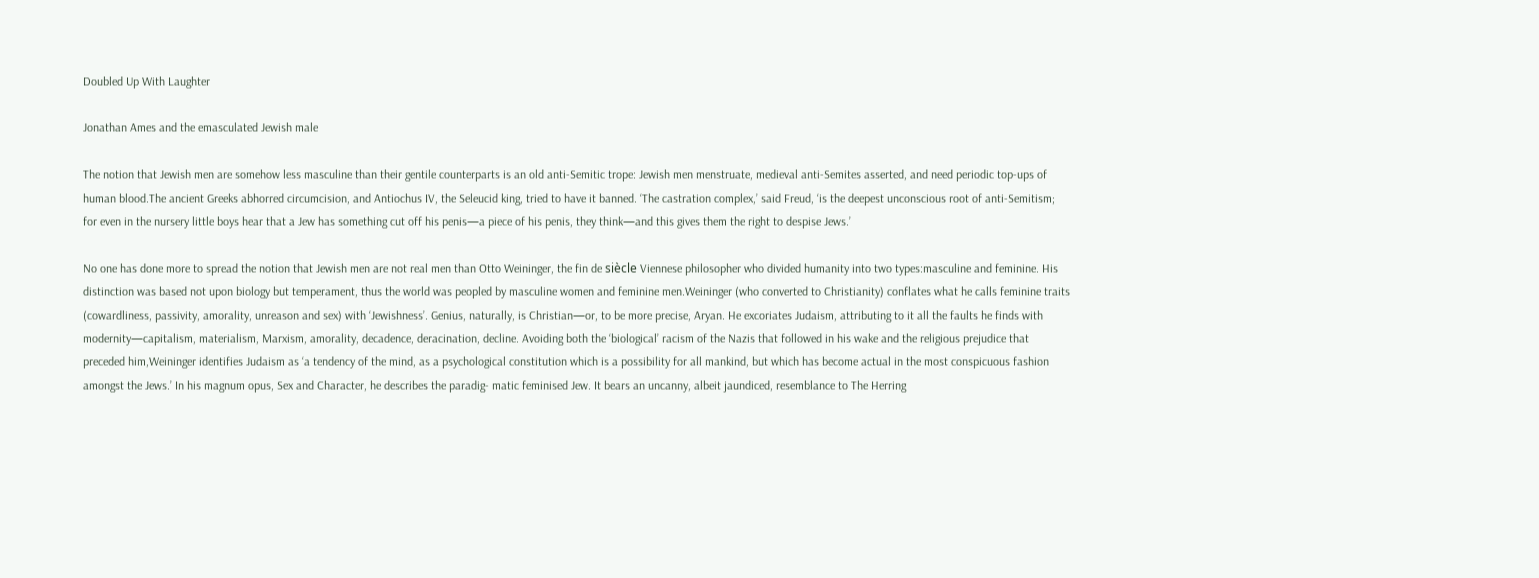Doubled Up With Laughter

Jonathan Ames and the emasculated Jewish male

The notion that Jewish men are somehow less masculine than their gentile counterparts is an old anti-Semitic trope: Jewish men menstruate, medieval anti-Semites asserted, and need periodic top-ups of human blood.The ancient Greeks abhorred circumcision, and Antiochus IV, the Seleucid king, tried to have it banned. ‘The castration complex,’ said Freud, ‘is the deepest unconscious root of anti-Semitism; for even in the nursery little boys hear that a Jew has something cut off his penis—a piece of his penis, they think—and this gives them the right to despise Jews.’

No one has done more to spread the notion that Jewish men are not real men than Otto Weininger, the fin de siècle Viennese philosopher who divided humanity into two types:masculine and feminine. His distinction was based not upon biology but temperament, thus the world was peopled by masculine women and feminine men.Weininger (who converted to Christianity) conflates what he calls feminine traits (cowardliness, passivity, amorality, unreason and sex) with ‘Jewishness’. Genius, naturally, is Christian—or, to be more precise, Aryan. He excoriates Judaism, attributing to it all the faults he finds with modernity—capitalism, materialism, Marxism, amorality, decadence, deracination, decline. Avoiding both the ‘biological’ racism of the Nazis that followed in his wake and the religious prejudice that preceded him,Weininger identifies Judaism as ‘a tendency of the mind, as a psychological constitution which is a possibility for all mankind, but which has become actual in the most conspicuous fashion amongst the Jews.’ In his magnum opus, Sex and Character, he describes the paradig- matic feminised Jew. It bears an uncanny, albeit jaundiced, resemblance to The Herring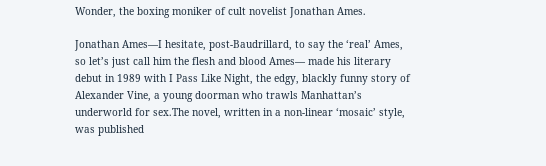Wonder, the boxing moniker of cult novelist Jonathan Ames.

Jonathan Ames—I hesitate, post-Baudrillard, to say the ‘real’ Ames, so let’s just call him the flesh and blood Ames— made his literary debut in 1989 with I Pass Like Night, the edgy, blackly funny story of Alexander Vine, a young doorman who trawls Manhattan’s underworld for sex.The novel, written in a non-linear ‘mosaic’ style, was published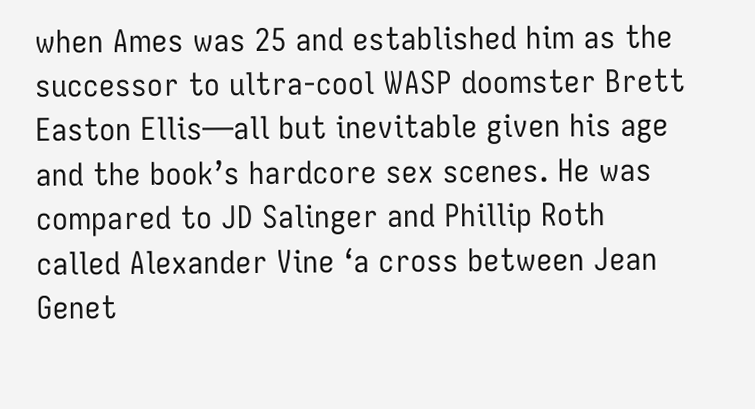when Ames was 25 and established him as the successor to ultra-cool WASP doomster Brett Easton Ellis—all but inevitable given his age and the book’s hardcore sex scenes. He was compared to JD Salinger and Phillip Roth called Alexander Vine ‘a cross between Jean Genet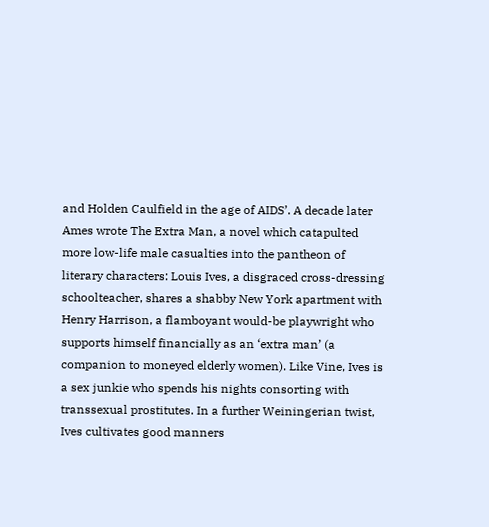and Holden Caulfield in the age of AIDS’. A decade later Ames wrote The Extra Man, a novel which catapulted more low-life male casualties into the pantheon of literary characters: Louis Ives, a disgraced cross-dressing schoolteacher, shares a shabby New York apartment with Henry Harrison, a flamboyant would-be playwright who supports himself financially as an ‘extra man’ (a companion to moneyed elderly women). Like Vine, Ives is a sex junkie who spends his nights consorting with transsexual prostitutes. In a further Weiningerian twist, Ives cultivates good manners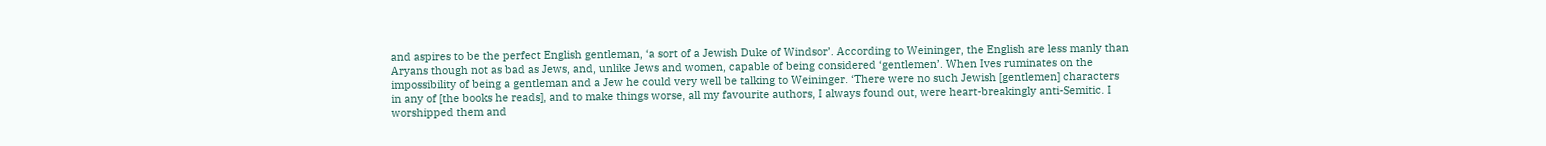and aspires to be the perfect English gentleman, ‘a sort of a Jewish Duke of Windsor’. According to Weininger, the English are less manly than Aryans though not as bad as Jews, and, unlike Jews and women, capable of being considered ‘gentlemen’. When Ives ruminates on the impossibility of being a gentleman and a Jew he could very well be talking to Weininger. ‘There were no such Jewish [gentlemen] characters in any of [the books he reads], and to make things worse, all my favourite authors, I always found out, were heart-breakingly anti-Semitic. I worshipped them and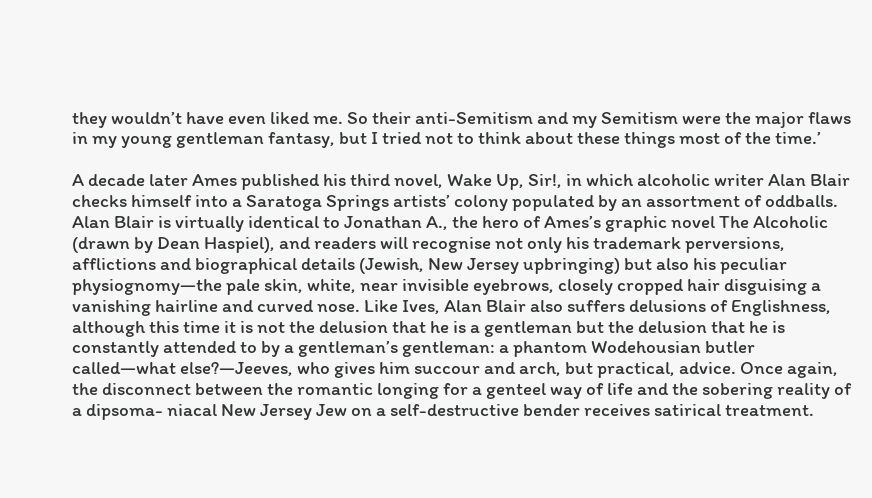they wouldn’t have even liked me. So their anti-Semitism and my Semitism were the major flaws in my young gentleman fantasy, but I tried not to think about these things most of the time.’

A decade later Ames published his third novel, Wake Up, Sir!, in which alcoholic writer Alan Blair checks himself into a Saratoga Springs artists’ colony populated by an assortment of oddballs. Alan Blair is virtually identical to Jonathan A., the hero of Ames’s graphic novel The Alcoholic (drawn by Dean Haspiel), and readers will recognise not only his trademark perversions, afflictions and biographical details (Jewish, New Jersey upbringing) but also his peculiar physiognomy—the pale skin, white, near invisible eyebrows, closely cropped hair disguising a vanishing hairline and curved nose. Like Ives, Alan Blair also suffers delusions of Englishness, although this time it is not the delusion that he is a gentleman but the delusion that he is constantly attended to by a gentleman’s gentleman: a phantom Wodehousian butler called—what else?—Jeeves, who gives him succour and arch, but practical, advice. Once again, the disconnect between the romantic longing for a genteel way of life and the sobering reality of a dipsoma- niacal New Jersey Jew on a self-destructive bender receives satirical treatment.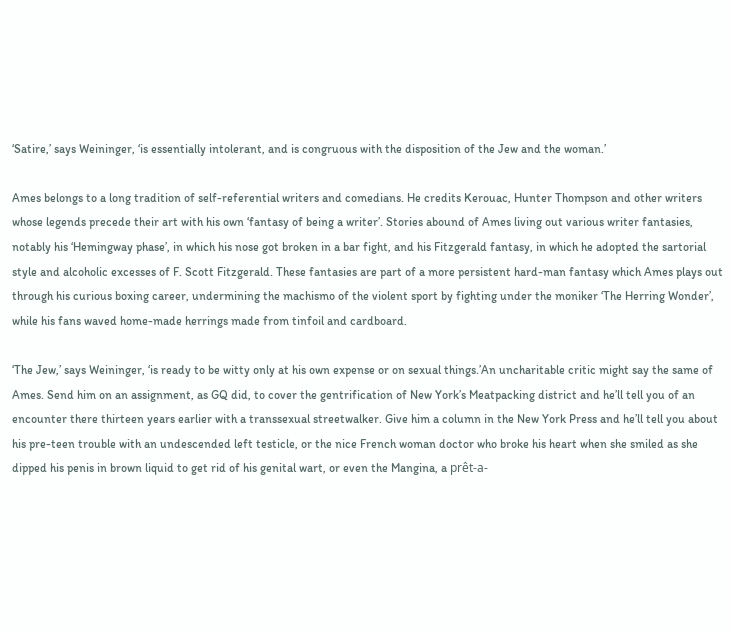‘Satire,’ says Weininger, ‘is essentially intolerant, and is congruous with the disposition of the Jew and the woman.’

Ames belongs to a long tradition of self-referential writers and comedians. He credits Kerouac, Hunter Thompson and other writers whose legends precede their art with his own ‘fantasy of being a writer’. Stories abound of Ames living out various writer fantasies, notably his ‘Hemingway phase’, in which his nose got broken in a bar fight, and his Fitzgerald fantasy, in which he adopted the sartorial style and alcoholic excesses of F. Scott Fitzgerald. These fantasies are part of a more persistent hard-man fantasy which Ames plays out through his curious boxing career, undermining the machismo of the violent sport by fighting under the moniker ‘The Herring Wonder’, while his fans waved home-made herrings made from tinfoil and cardboard.

‘The Jew,’ says Weininger, ‘is ready to be witty only at his own expense or on sexual things.’An uncharitable critic might say the same of Ames. Send him on an assignment, as GQ did, to cover the gentrification of New York’s Meatpacking district and he’ll tell you of an encounter there thirteen years earlier with a transsexual streetwalker. Give him a column in the New York Press and he’ll tell you about his pre-teen trouble with an undescended left testicle, or the nice French woman doctor who broke his heart when she smiled as she dipped his penis in brown liquid to get rid of his genital wart, or even the Mangina, a prêt-a-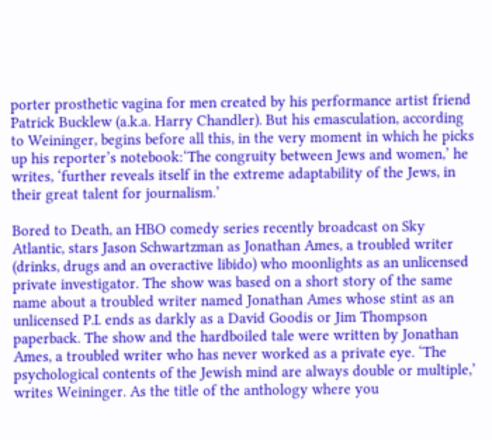porter prosthetic vagina for men created by his performance artist friend Patrick Bucklew (a.k.a. Harry Chandler). But his emasculation, according to Weininger, begins before all this, in the very moment in which he picks up his reporter’s notebook:‘The congruity between Jews and women,’ he writes, ‘further reveals itself in the extreme adaptability of the Jews, in their great talent for journalism.’

Bored to Death, an HBO comedy series recently broadcast on Sky Atlantic, stars Jason Schwartzman as Jonathan Ames, a troubled writer (drinks, drugs and an overactive libido) who moonlights as an unlicensed private investigator. The show was based on a short story of the same name about a troubled writer named Jonathan Ames whose stint as an unlicensed P.I. ends as darkly as a David Goodis or Jim Thompson paperback. The show and the hardboiled tale were written by Jonathan Ames, a troubled writer who has never worked as a private eye. ‘The psychological contents of the Jewish mind are always double or multiple,’ writes Weininger. As the title of the anthology where you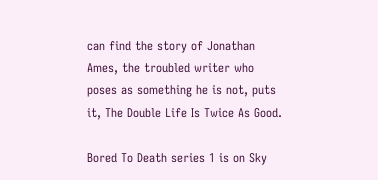can find the story of Jonathan Ames, the troubled writer who poses as something he is not, puts it, The Double Life Is Twice As Good.

Bored To Death series 1 is on Sky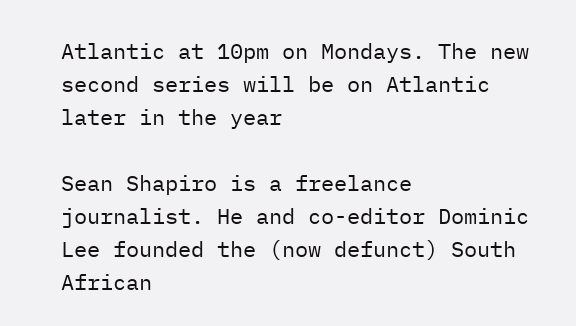Atlantic at 10pm on Mondays. The new second series will be on Atlantic later in the year

Sean Shapiro is a freelance journalist. He and co-editor Dominic Lee founded the (now defunct) South African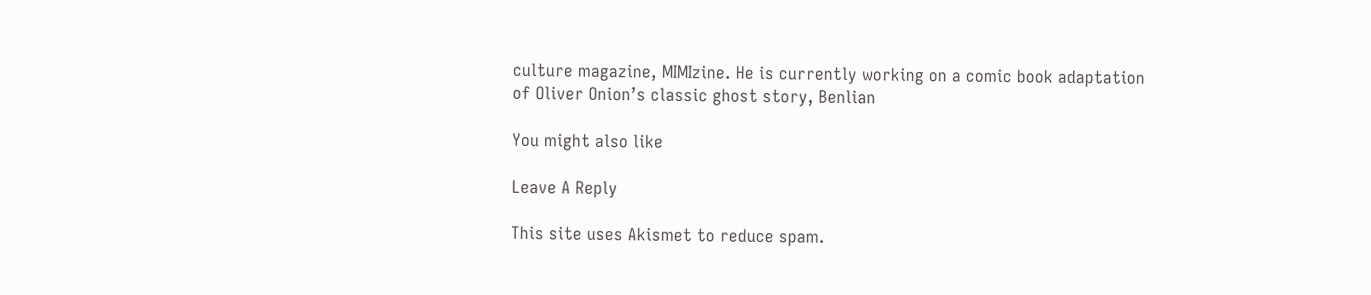culture magazine, MIMIzine. He is currently working on a comic book adaptation of Oliver Onion’s classic ghost story, Benlian

You might also like

Leave A Reply

This site uses Akismet to reduce spam.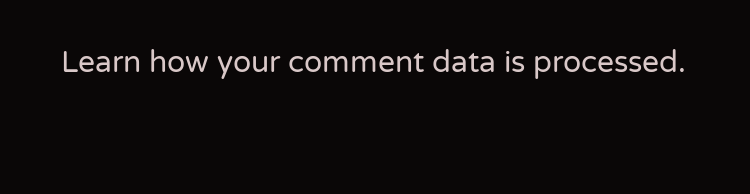Learn how your comment data is processed.